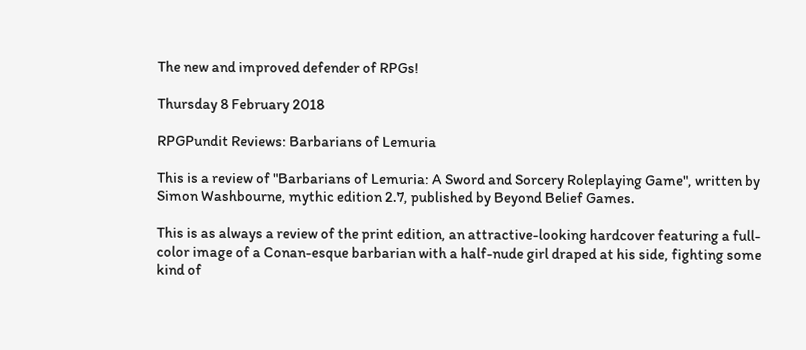The new and improved defender of RPGs!

Thursday 8 February 2018

RPGPundit Reviews: Barbarians of Lemuria

This is a review of "Barbarians of Lemuria: A Sword and Sorcery Roleplaying Game", written by Simon Washbourne, mythic edition 2.7, published by Beyond Belief Games.

This is as always a review of the print edition, an attractive-looking hardcover featuring a full-color image of a Conan-esque barbarian with a half-nude girl draped at his side, fighting some kind of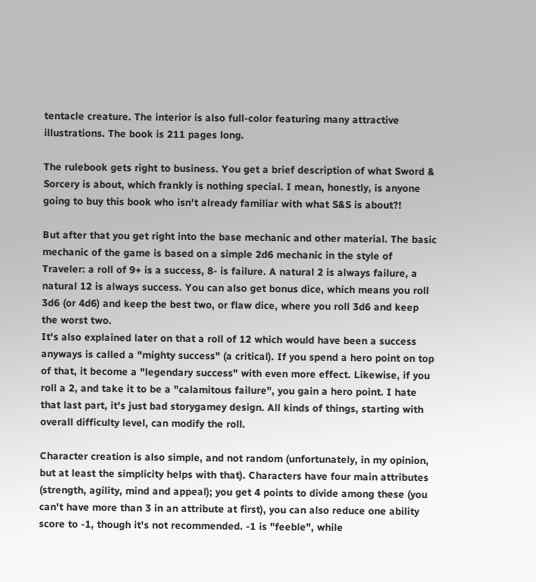tentacle creature. The interior is also full-color featuring many attractive illustrations. The book is 211 pages long.

The rulebook gets right to business. You get a brief description of what Sword & Sorcery is about, which frankly is nothing special. I mean, honestly, is anyone going to buy this book who isn't already familiar with what S&S is about?!

But after that you get right into the base mechanic and other material. The basic mechanic of the game is based on a simple 2d6 mechanic in the style of Traveler: a roll of 9+ is a success, 8- is failure. A natural 2 is always failure, a natural 12 is always success. You can also get bonus dice, which means you roll 3d6 (or 4d6) and keep the best two, or flaw dice, where you roll 3d6 and keep the worst two.
It's also explained later on that a roll of 12 which would have been a success anyways is called a "mighty success" (a critical). If you spend a hero point on top of that, it become a "legendary success" with even more effect. Likewise, if you roll a 2, and take it to be a "calamitous failure", you gain a hero point. I hate that last part, it's just bad storygamey design. All kinds of things, starting with overall difficulty level, can modify the roll.

Character creation is also simple, and not random (unfortunately, in my opinion, but at least the simplicity helps with that). Characters have four main attributes (strength, agility, mind and appeal); you get 4 points to divide among these (you can't have more than 3 in an attribute at first), you can also reduce one ability score to -1, though it's not recommended. -1 is "feeble", while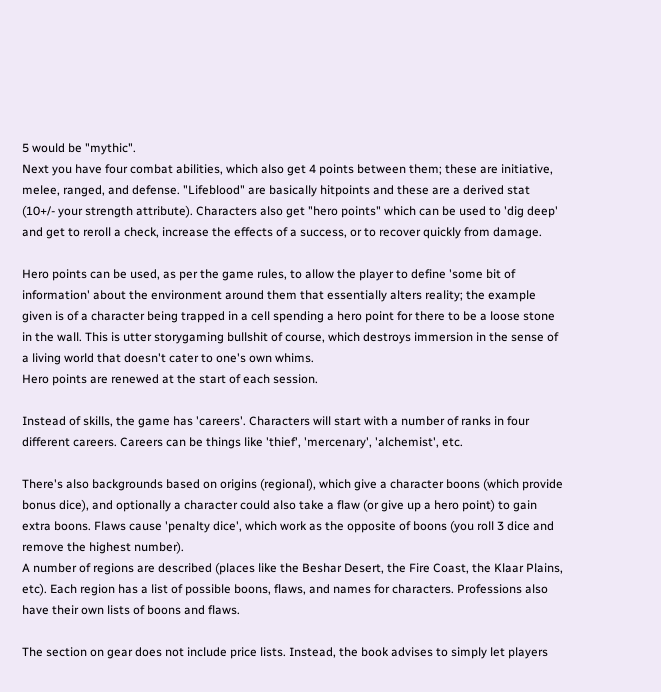5 would be "mythic".
Next you have four combat abilities, which also get 4 points between them; these are initiative, melee, ranged, and defense. "Lifeblood" are basically hitpoints and these are a derived stat (10+/- your strength attribute). Characters also get "hero points" which can be used to 'dig deep' and get to reroll a check, increase the effects of a success, or to recover quickly from damage.

Hero points can be used, as per the game rules, to allow the player to define 'some bit of information' about the environment around them that essentially alters reality; the example given is of a character being trapped in a cell spending a hero point for there to be a loose stone in the wall. This is utter storygaming bullshit of course, which destroys immersion in the sense of a living world that doesn't cater to one's own whims.
Hero points are renewed at the start of each session.

Instead of skills, the game has 'careers'. Characters will start with a number of ranks in four different careers. Careers can be things like 'thief', 'mercenary', 'alchemist', etc.

There's also backgrounds based on origins (regional), which give a character boons (which provide bonus dice), and optionally a character could also take a flaw (or give up a hero point) to gain extra boons. Flaws cause 'penalty dice', which work as the opposite of boons (you roll 3 dice and remove the highest number).
A number of regions are described (places like the Beshar Desert, the Fire Coast, the Klaar Plains, etc). Each region has a list of possible boons, flaws, and names for characters. Professions also have their own lists of boons and flaws.

The section on gear does not include price lists. Instead, the book advises to simply let players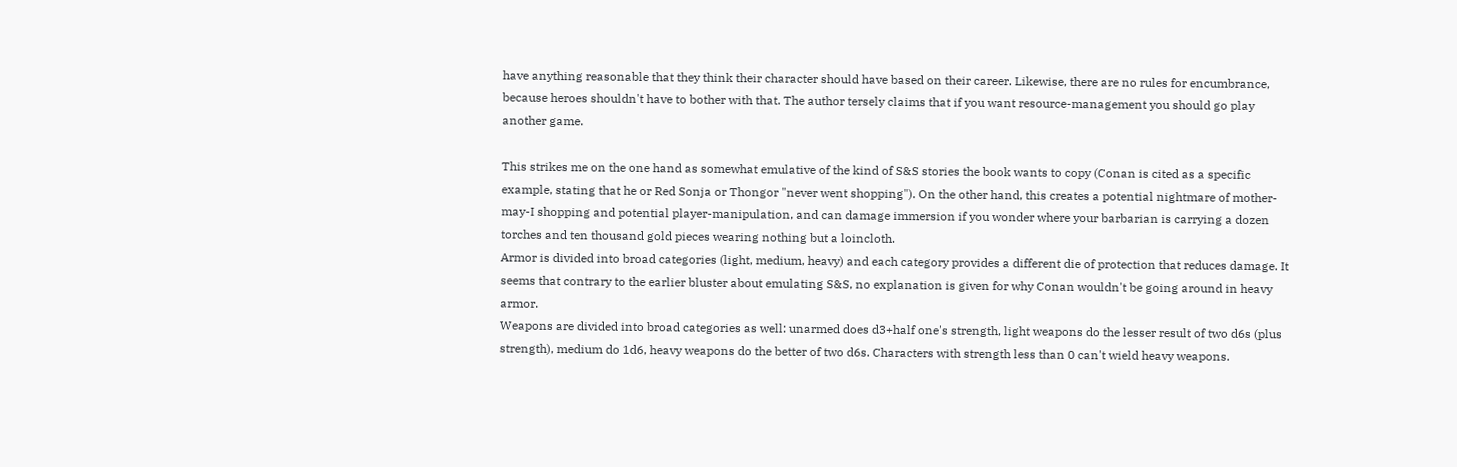have anything reasonable that they think their character should have based on their career. Likewise, there are no rules for encumbrance, because heroes shouldn't have to bother with that. The author tersely claims that if you want resource-management you should go play another game.

This strikes me on the one hand as somewhat emulative of the kind of S&S stories the book wants to copy (Conan is cited as a specific example, stating that he or Red Sonja or Thongor "never went shopping"). On the other hand, this creates a potential nightmare of mother-may-I shopping and potential player-manipulation, and can damage immersion if you wonder where your barbarian is carrying a dozen torches and ten thousand gold pieces wearing nothing but a loincloth.
Armor is divided into broad categories (light, medium, heavy) and each category provides a different die of protection that reduces damage. It seems that contrary to the earlier bluster about emulating S&S, no explanation is given for why Conan wouldn't be going around in heavy armor.
Weapons are divided into broad categories as well: unarmed does d3+half one's strength, light weapons do the lesser result of two d6s (plus strength), medium do 1d6, heavy weapons do the better of two d6s. Characters with strength less than 0 can't wield heavy weapons.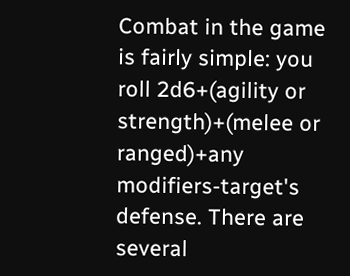Combat in the game is fairly simple: you roll 2d6+(agility or strength)+(melee or ranged)+any modifiers-target's defense. There are several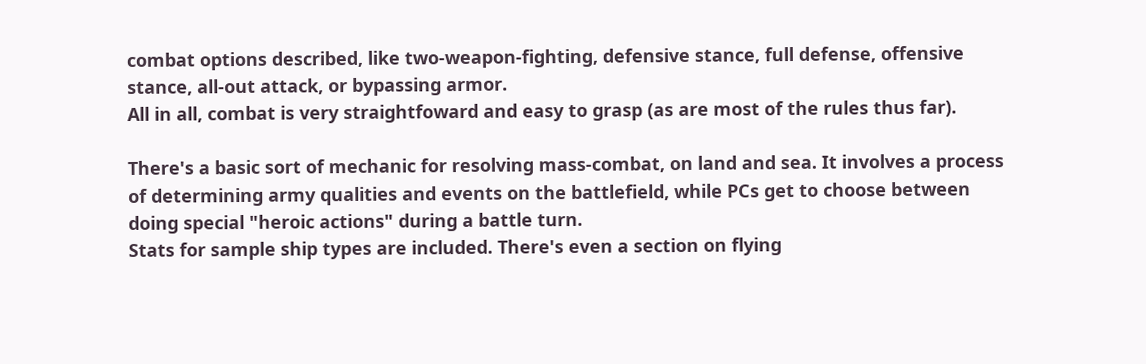combat options described, like two-weapon-fighting, defensive stance, full defense, offensive stance, all-out attack, or bypassing armor.
All in all, combat is very straightfoward and easy to grasp (as are most of the rules thus far).

There's a basic sort of mechanic for resolving mass-combat, on land and sea. It involves a process of determining army qualities and events on the battlefield, while PCs get to choose between doing special "heroic actions" during a battle turn.
Stats for sample ship types are included. There's even a section on flying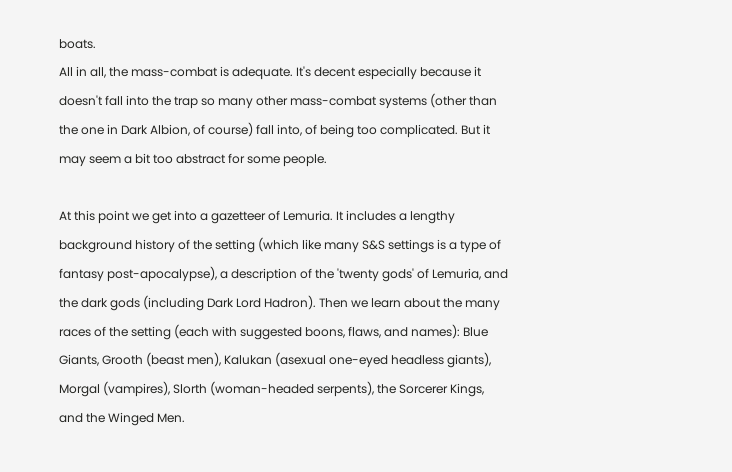boats.
All in all, the mass-combat is adequate. It's decent especially because it doesn't fall into the trap so many other mass-combat systems (other than the one in Dark Albion, of course) fall into, of being too complicated. But it may seem a bit too abstract for some people.

At this point we get into a gazetteer of Lemuria. It includes a lengthy background history of the setting (which like many S&S settings is a type of fantasy post-apocalypse), a description of the 'twenty gods' of Lemuria, and the dark gods (including Dark Lord Hadron). Then we learn about the many races of the setting (each with suggested boons, flaws, and names): Blue Giants, Grooth (beast men), Kalukan (asexual one-eyed headless giants), Morgal (vampires), Slorth (woman-headed serpents), the Sorcerer Kings, and the Winged Men.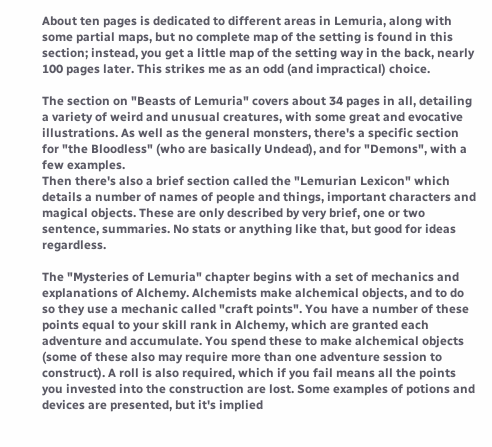About ten pages is dedicated to different areas in Lemuria, along with some partial maps, but no complete map of the setting is found in this section; instead, you get a little map of the setting way in the back, nearly 100 pages later. This strikes me as an odd (and impractical) choice.

The section on "Beasts of Lemuria" covers about 34 pages in all, detailing a variety of weird and unusual creatures, with some great and evocative illustrations. As well as the general monsters, there's a specific section for "the Bloodless" (who are basically Undead), and for "Demons", with a few examples.
Then there's also a brief section called the "Lemurian Lexicon" which details a number of names of people and things, important characters and magical objects. These are only described by very brief, one or two sentence, summaries. No stats or anything like that, but good for ideas regardless.

The "Mysteries of Lemuria" chapter begins with a set of mechanics and explanations of Alchemy. Alchemists make alchemical objects, and to do so they use a mechanic called "craft points". You have a number of these points equal to your skill rank in Alchemy, which are granted each adventure and accumulate. You spend these to make alchemical objects (some of these also may require more than one adventure session to construct). A roll is also required, which if you fail means all the points you invested into the construction are lost. Some examples of potions and devices are presented, but it's implied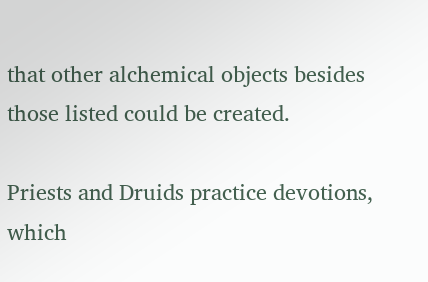that other alchemical objects besides those listed could be created.

Priests and Druids practice devotions, which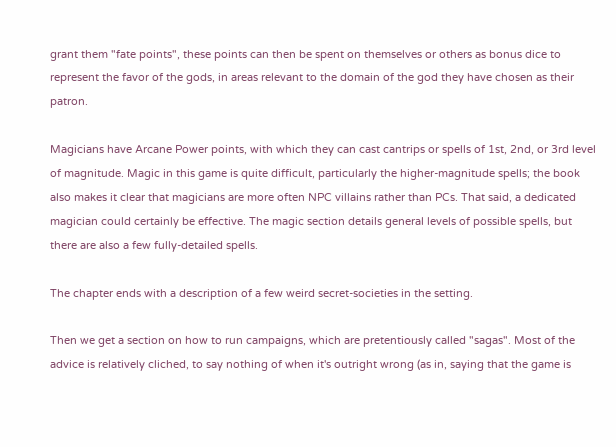grant them "fate points", these points can then be spent on themselves or others as bonus dice to represent the favor of the gods, in areas relevant to the domain of the god they have chosen as their patron.

Magicians have Arcane Power points, with which they can cast cantrips or spells of 1st, 2nd, or 3rd level of magnitude. Magic in this game is quite difficult, particularly the higher-magnitude spells; the book also makes it clear that magicians are more often NPC villains rather than PCs. That said, a dedicated magician could certainly be effective. The magic section details general levels of possible spells, but there are also a few fully-detailed spells.

The chapter ends with a description of a few weird secret-societies in the setting.

Then we get a section on how to run campaigns, which are pretentiously called "sagas". Most of the advice is relatively cliched, to say nothing of when it's outright wrong (as in, saying that the game is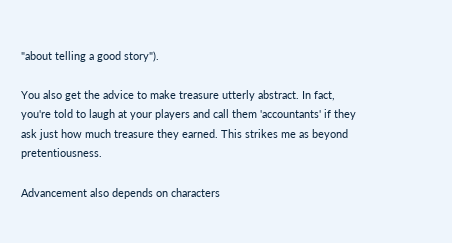"about telling a good story").

You also get the advice to make treasure utterly abstract. In fact, you're told to laugh at your players and call them 'accountants' if they ask just how much treasure they earned. This strikes me as beyond pretentiousness.

Advancement also depends on characters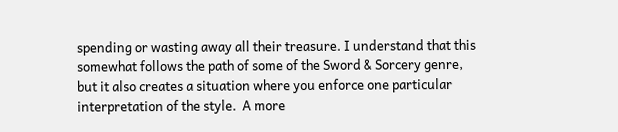spending or wasting away all their treasure. I understand that this somewhat follows the path of some of the Sword & Sorcery genre, but it also creates a situation where you enforce one particular interpretation of the style.  A more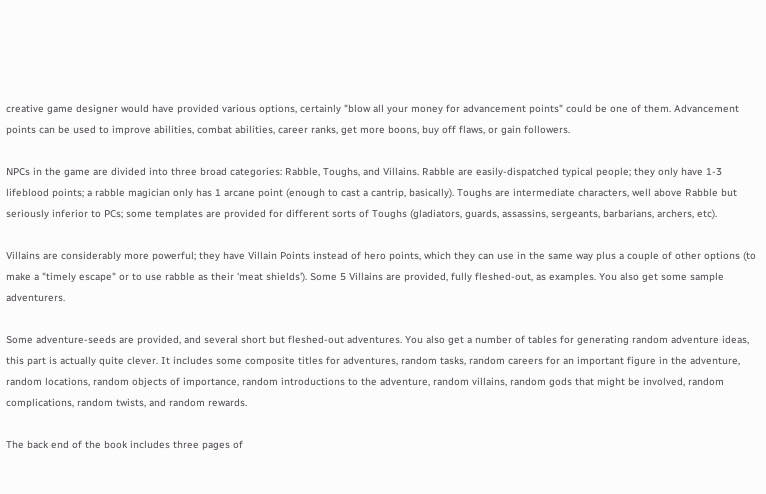creative game designer would have provided various options, certainly "blow all your money for advancement points" could be one of them. Advancement points can be used to improve abilities, combat abilities, career ranks, get more boons, buy off flaws, or gain followers.

NPCs in the game are divided into three broad categories: Rabble, Toughs, and Villains. Rabble are easily-dispatched typical people; they only have 1-3 lifeblood points; a rabble magician only has 1 arcane point (enough to cast a cantrip, basically). Toughs are intermediate characters, well above Rabble but seriously inferior to PCs; some templates are provided for different sorts of Toughs (gladiators, guards, assassins, sergeants, barbarians, archers, etc).

Villains are considerably more powerful; they have Villain Points instead of hero points, which they can use in the same way plus a couple of other options (to make a "timely escape" or to use rabble as their 'meat shields'). Some 5 Villains are provided, fully fleshed-out, as examples. You also get some sample adventurers.

Some adventure-seeds are provided, and several short but fleshed-out adventures. You also get a number of tables for generating random adventure ideas, this part is actually quite clever. It includes some composite titles for adventures, random tasks, random careers for an important figure in the adventure, random locations, random objects of importance, random introductions to the adventure, random villains, random gods that might be involved, random complications, random twists, and random rewards.

The back end of the book includes three pages of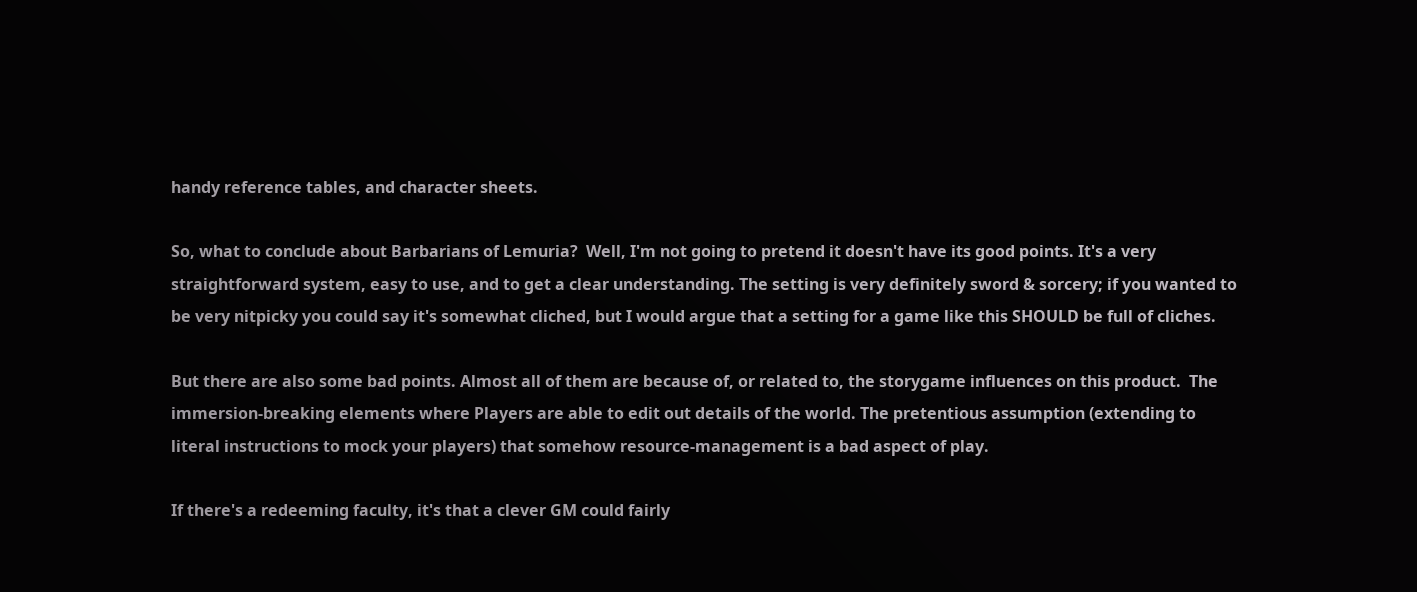handy reference tables, and character sheets.

So, what to conclude about Barbarians of Lemuria?  Well, I'm not going to pretend it doesn't have its good points. It's a very straightforward system, easy to use, and to get a clear understanding. The setting is very definitely sword & sorcery; if you wanted to be very nitpicky you could say it's somewhat cliched, but I would argue that a setting for a game like this SHOULD be full of cliches.

But there are also some bad points. Almost all of them are because of, or related to, the storygame influences on this product.  The immersion-breaking elements where Players are able to edit out details of the world. The pretentious assumption (extending to literal instructions to mock your players) that somehow resource-management is a bad aspect of play.

If there's a redeeming faculty, it's that a clever GM could fairly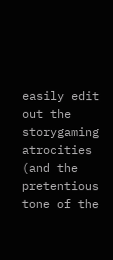easily edit out the storygaming atrocities (and the pretentious tone of the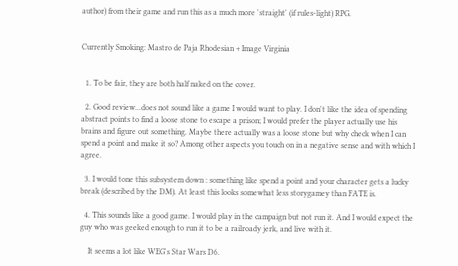author) from their game and run this as a much more 'straight' (if rules-light) RPG.


Currently Smoking: Mastro de Paja Rhodesian + Image Virginia


  1. To be fair, they are both half naked on the cover.

  2. Good review...does not sound like a game I would want to play. I don't like the idea of spending abstract points to find a loose stone to escape a prison; I would prefer the player actually use his brains and figure out something. Maybe there actually was a loose stone but why check when I can spend a point and make it so? Among other aspects you touch on in a negative sense and with which I agree.

  3. I would tone this subsystem down : something like spend a point and your character gets a lucky break (described by the DM). At least this looks somewhat less storygamey than FATE is.

  4. This sounds like a good game. I would play in the campaign but not run it. And I would expect the guy who was geeked enough to run it to be a railroady jerk, and live with it.

    It seems a lot like WEG's Star Wars D6.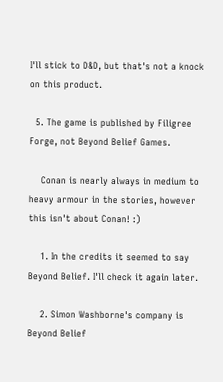I'll stick to D&D, but that's not a knock on this product.

  5. The game is published by Filigree Forge, not Beyond Belief Games.

    Conan is nearly always in medium to heavy armour in the stories, however this isn't about Conan! :)

    1. In the credits it seemed to say Beyond Belief. I'll check it again later.

    2. Simon Washborne's company is Beyond Belief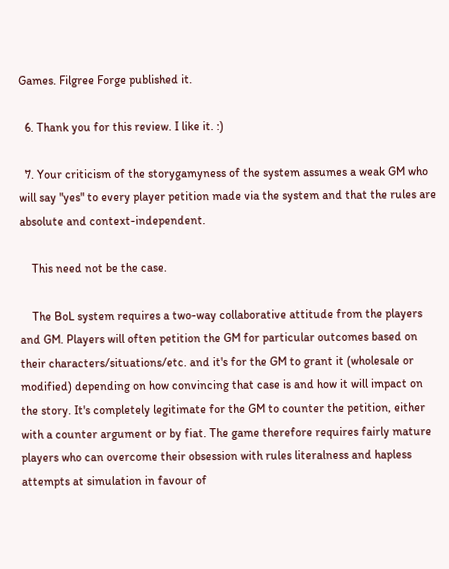Games. Filgree Forge published it.

  6. Thank you for this review. I like it. :)

  7. Your criticism of the storygamyness of the system assumes a weak GM who will say "yes" to every player petition made via the system and that the rules are absolute and context-independent.

    This need not be the case.

    The BoL system requires a two-way collaborative attitude from the players and GM. Players will often petition the GM for particular outcomes based on their characters/situations/etc. and it's for the GM to grant it (wholesale or modified) depending on how convincing that case is and how it will impact on the story. It's completely legitimate for the GM to counter the petition, either with a counter argument or by fiat. The game therefore requires fairly mature players who can overcome their obsession with rules literalness and hapless attempts at simulation in favour of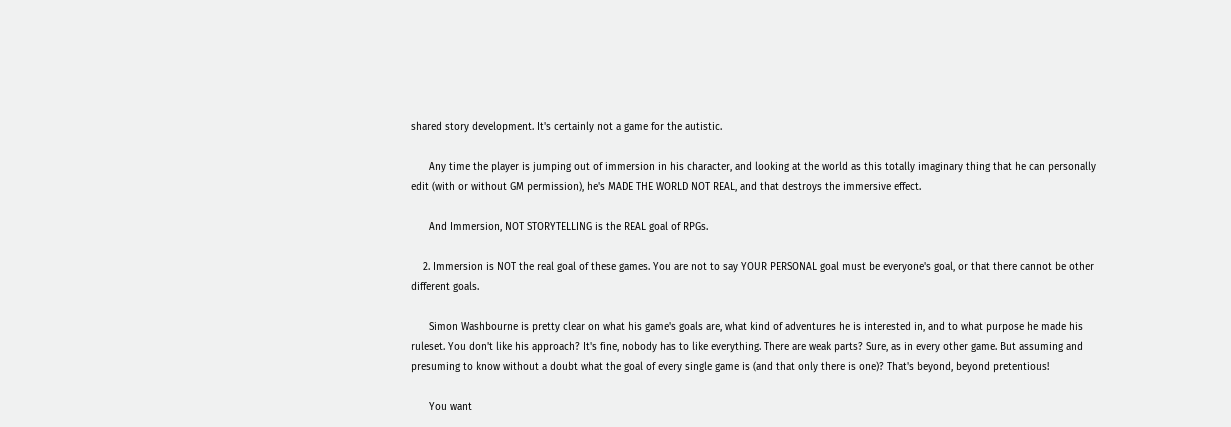shared story development. It's certainly not a game for the autistic.

      Any time the player is jumping out of immersion in his character, and looking at the world as this totally imaginary thing that he can personally edit (with or without GM permission), he's MADE THE WORLD NOT REAL, and that destroys the immersive effect.

      And Immersion, NOT STORYTELLING is the REAL goal of RPGs.

    2. Immersion is NOT the real goal of these games. You are not to say YOUR PERSONAL goal must be everyone's goal, or that there cannot be other different goals.

      Simon Washbourne is pretty clear on what his game's goals are, what kind of adventures he is interested in, and to what purpose he made his ruleset. You don't like his approach? It's fine, nobody has to like everything. There are weak parts? Sure, as in every other game. But assuming and presuming to know without a doubt what the goal of every single game is (and that only there is one)? That's beyond, beyond pretentious!

      You want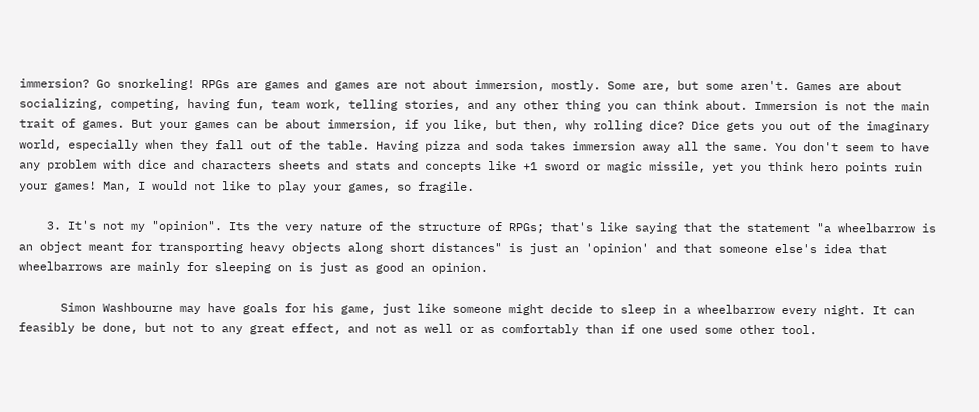immersion? Go snorkeling! RPGs are games and games are not about immersion, mostly. Some are, but some aren't. Games are about socializing, competing, having fun, team work, telling stories, and any other thing you can think about. Immersion is not the main trait of games. But your games can be about immersion, if you like, but then, why rolling dice? Dice gets you out of the imaginary world, especially when they fall out of the table. Having pizza and soda takes immersion away all the same. You don't seem to have any problem with dice and characters sheets and stats and concepts like +1 sword or magic missile, yet you think hero points ruin your games! Man, I would not like to play your games, so fragile.

    3. It's not my "opinion". Its the very nature of the structure of RPGs; that's like saying that the statement "a wheelbarrow is an object meant for transporting heavy objects along short distances" is just an 'opinion' and that someone else's idea that wheelbarrows are mainly for sleeping on is just as good an opinion.

      Simon Washbourne may have goals for his game, just like someone might decide to sleep in a wheelbarrow every night. It can feasibly be done, but not to any great effect, and not as well or as comfortably than if one used some other tool.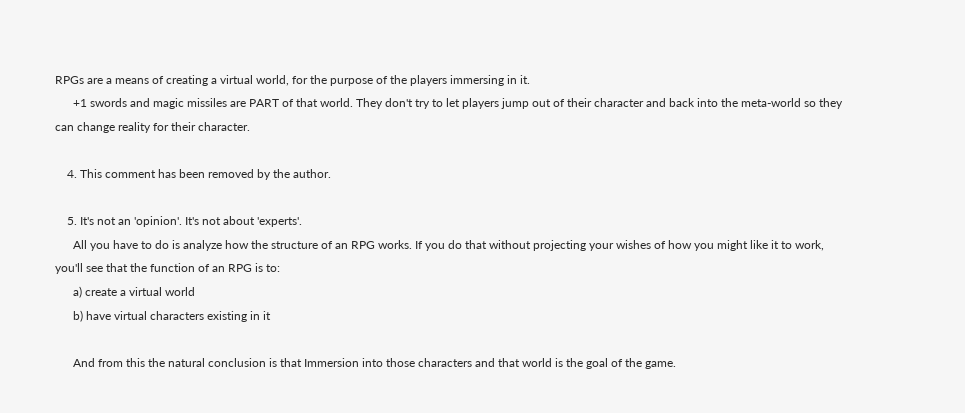RPGs are a means of creating a virtual world, for the purpose of the players immersing in it.
      +1 swords and magic missiles are PART of that world. They don't try to let players jump out of their character and back into the meta-world so they can change reality for their character.

    4. This comment has been removed by the author.

    5. It's not an 'opinion'. It's not about 'experts'.
      All you have to do is analyze how the structure of an RPG works. If you do that without projecting your wishes of how you might like it to work, you'll see that the function of an RPG is to:
      a) create a virtual world
      b) have virtual characters existing in it

      And from this the natural conclusion is that Immersion into those characters and that world is the goal of the game.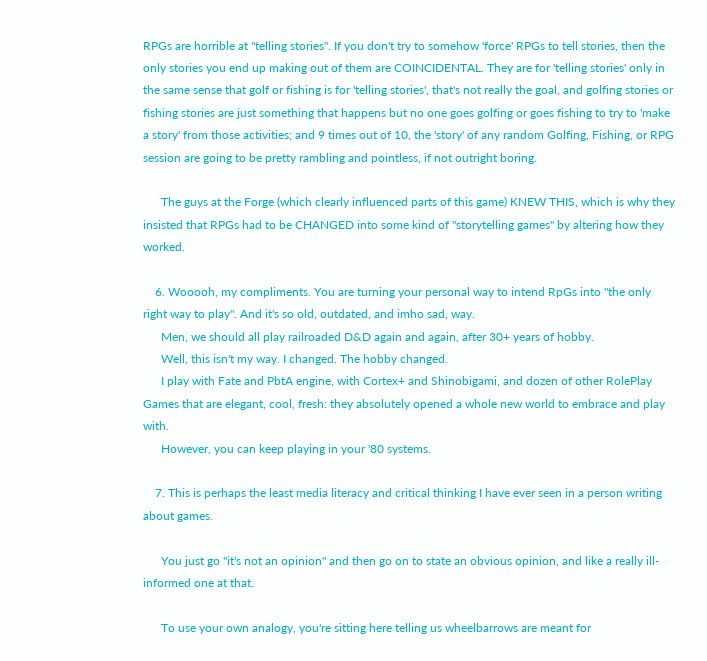RPGs are horrible at "telling stories". If you don't try to somehow 'force' RPGs to tell stories, then the only stories you end up making out of them are COINCIDENTAL. They are for 'telling stories' only in the same sense that golf or fishing is for 'telling stories', that's not really the goal, and golfing stories or fishing stories are just something that happens but no one goes golfing or goes fishing to try to 'make a story' from those activities; and 9 times out of 10, the 'story' of any random Golfing, Fishing, or RPG session are going to be pretty rambling and pointless, if not outright boring.

      The guys at the Forge (which clearly influenced parts of this game) KNEW THIS, which is why they insisted that RPGs had to be CHANGED into some kind of "storytelling games" by altering how they worked.

    6. Wooooh, my compliments. You are turning your personal way to intend RpGs into "the only right way to play". And it's so old, outdated, and imho sad, way.
      Men, we should all play railroaded D&D again and again, after 30+ years of hobby.
      Well, this isn't my way. I changed. The hobby changed.
      I play with Fate and PbtA engine, with Cortex+ and Shinobigami, and dozen of other RolePlay Games that are elegant, cool, fresh: they absolutely opened a whole new world to embrace and play with.
      However, you can keep playing in your '80 systems.

    7. This is perhaps the least media literacy and critical thinking I have ever seen in a person writing about games.

      You just go "it's not an opinion" and then go on to state an obvious opinion, and like a really ill-informed one at that.

      To use your own analogy, you're sitting here telling us wheelbarrows are meant for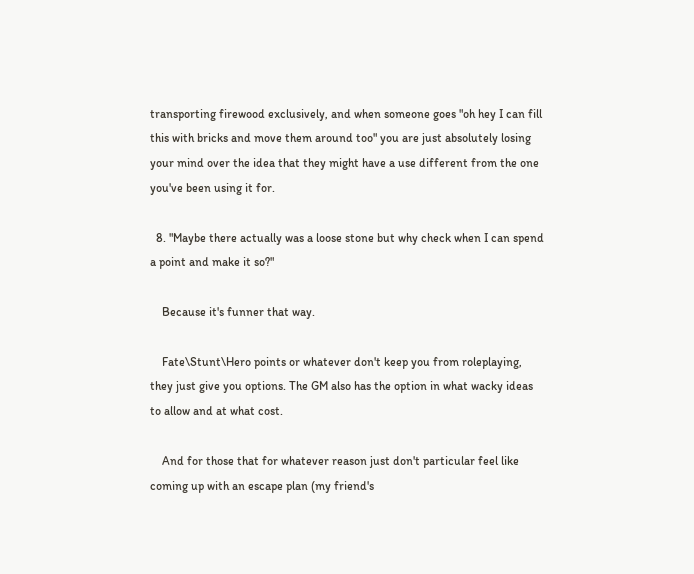transporting firewood exclusively, and when someone goes "oh hey I can fill this with bricks and move them around too" you are just absolutely losing your mind over the idea that they might have a use different from the one you've been using it for.

  8. "Maybe there actually was a loose stone but why check when I can spend a point and make it so?"

    Because it's funner that way.

    Fate\Stunt\Hero points or whatever don't keep you from roleplaying, they just give you options. The GM also has the option in what wacky ideas to allow and at what cost.

    And for those that for whatever reason just don't particular feel like coming up with an escape plan (my friend's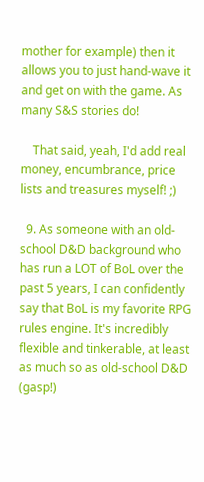mother for example) then it allows you to just hand-wave it and get on with the game. As many S&S stories do!

    That said, yeah, I'd add real money, encumbrance, price lists and treasures myself! ;)

  9. As someone with an old-school D&D background who has run a LOT of BoL over the past 5 years, I can confidently say that BoL is my favorite RPG rules engine. It's incredibly flexible and tinkerable, at least as much so as old-school D&D (gasp!)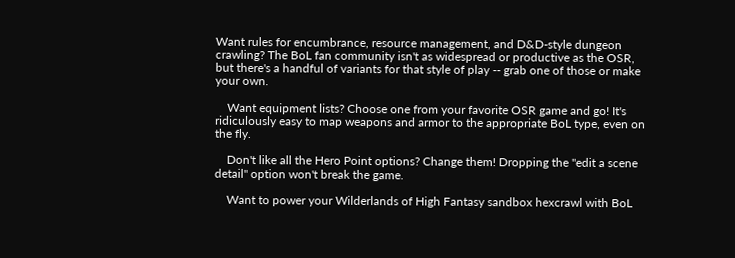Want rules for encumbrance, resource management, and D&D-style dungeon crawling? The BoL fan community isn't as widespread or productive as the OSR, but there's a handful of variants for that style of play -- grab one of those or make your own.

    Want equipment lists? Choose one from your favorite OSR game and go! It's ridiculously easy to map weapons and armor to the appropriate BoL type, even on the fly.

    Don't like all the Hero Point options? Change them! Dropping the "edit a scene detail" option won't break the game.

    Want to power your Wilderlands of High Fantasy sandbox hexcrawl with BoL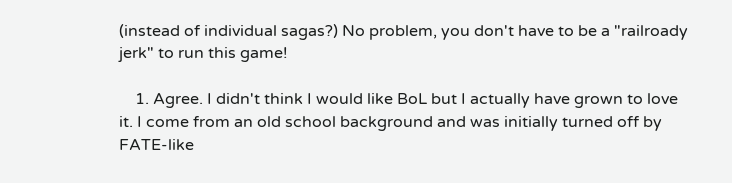(instead of individual sagas?) No problem, you don't have to be a "railroady jerk" to run this game!

    1. Agree. I didn't think I would like BoL but I actually have grown to love it. I come from an old school background and was initially turned off by FATE-like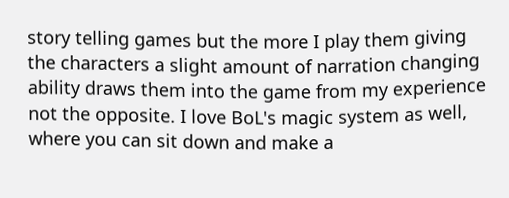story telling games but the more I play them giving the characters a slight amount of narration changing ability draws them into the game from my experience not the opposite. I love BoL's magic system as well, where you can sit down and make a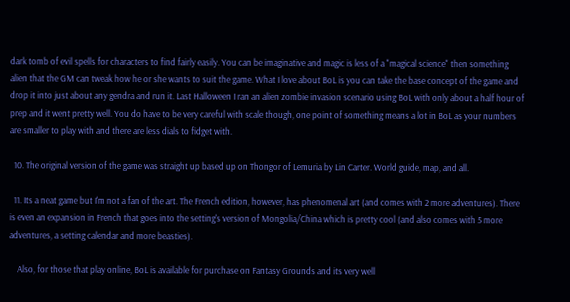dark tomb of evil spells for characters to find fairly easily. You can be imaginative and magic is less of a "magical science" then something alien that the GM can tweak how he or she wants to suit the game. What I love about BoL is you can take the base concept of the game and drop it into just about any gendra and run it. Last Halloween I ran an alien zombie invasion scenario using BoL with only about a half hour of prep and it went pretty well. You do have to be very careful with scale though, one point of something means a lot in BoL as your numbers are smaller to play with and there are less dials to fidget with.

  10. The original version of the game was straight up based up on Thongor of Lemuria by Lin Carter. World guide, map, and all.

  11. Its a neat game but I'm not a fan of the art. The French edition, however, has phenomenal art (and comes with 2 more adventures). There is even an expansion in French that goes into the setting's version of Mongolia/China which is pretty cool (and also comes with 5 more adventures, a setting calendar and more beasties).

    Also, for those that play online, BoL is available for purchase on Fantasy Grounds and its very well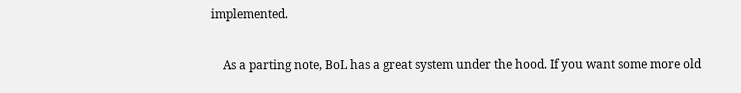implemented.

    As a parting note, BoL has a great system under the hood. If you want some more old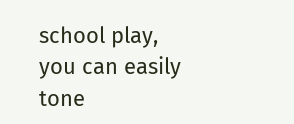school play, you can easily tone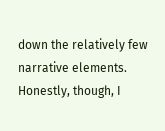down the relatively few narrative elements. Honestly, though, I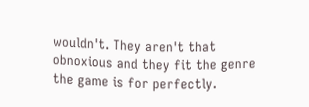wouldn't. They aren't that obnoxious and they fit the genre the game is for perfectly.